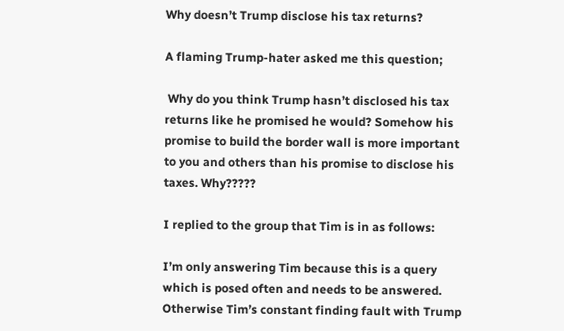Why doesn’t Trump disclose his tax returns?

A flaming Trump-hater asked me this question;

 Why do you think Trump hasn’t disclosed his tax returns like he promised he would? Somehow his promise to build the border wall is more important to you and others than his promise to disclose his taxes. Why?????

I replied to the group that Tim is in as follows:

I’m only answering Tim because this is a query which is posed often and needs to be answered. Otherwise Tim’s constant finding fault with Trump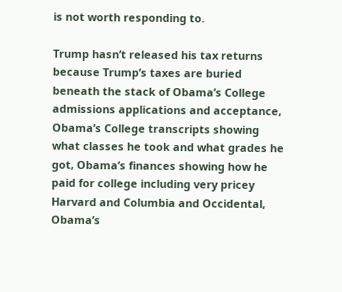is not worth responding to.

Trump hasn’t released his tax returns because Trump’s taxes are buried beneath the stack of Obama’s College admissions applications and acceptance, Obama’s College transcripts showing what classes he took and what grades he got, Obama’s finances showing how he paid for college including very pricey Harvard and Columbia and Occidental, Obama’s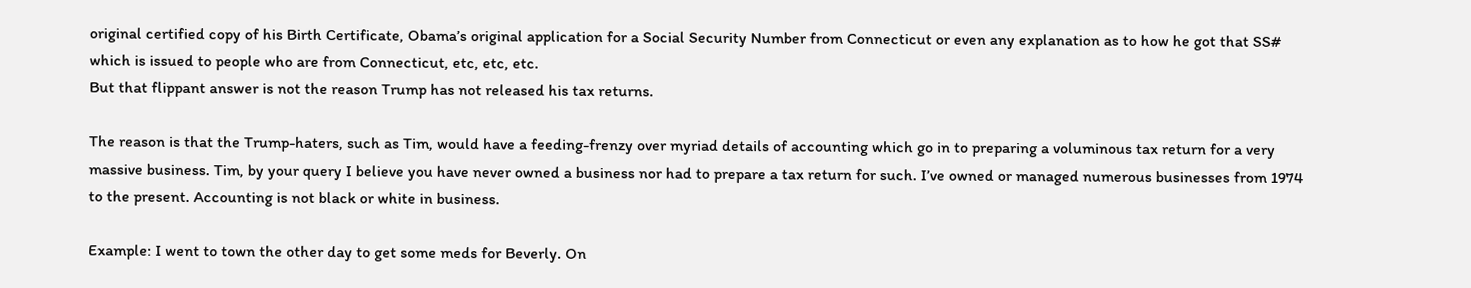original certified copy of his Birth Certificate, Obama’s original application for a Social Security Number from Connecticut or even any explanation as to how he got that SS# which is issued to people who are from Connecticut, etc, etc, etc.
But that flippant answer is not the reason Trump has not released his tax returns.

The reason is that the Trump-haters, such as Tim, would have a feeding-frenzy over myriad details of accounting which go in to preparing a voluminous tax return for a very massive business. Tim, by your query I believe you have never owned a business nor had to prepare a tax return for such. I’ve owned or managed numerous businesses from 1974 to the present. Accounting is not black or white in business.

Example: I went to town the other day to get some meds for Beverly. On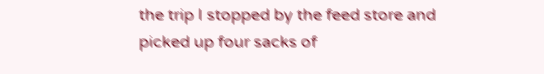the trip I stopped by the feed store and picked up four sacks of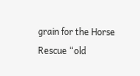grain for the Horse Rescue “old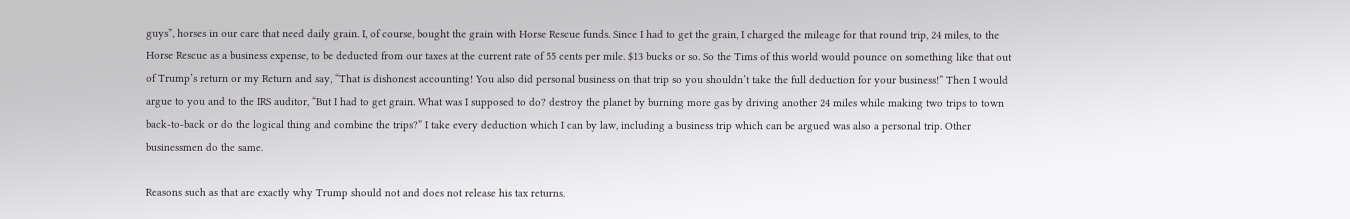guys”, horses in our care that need daily grain. I, of course, bought the grain with Horse Rescue funds. Since I had to get the grain, I charged the mileage for that round trip, 24 miles, to the Horse Rescue as a business expense, to be deducted from our taxes at the current rate of 55 cents per mile. $13 bucks or so. So the Tims of this world would pounce on something like that out of Trump’s return or my Return and say, “That is dishonest accounting! You also did personal business on that trip so you shouldn’t take the full deduction for your business!” Then I would argue to you and to the IRS auditor, “But I had to get grain. What was I supposed to do? destroy the planet by burning more gas by driving another 24 miles while making two trips to town back-to-back or do the logical thing and combine the trips?” I take every deduction which I can by law, including a business trip which can be argued was also a personal trip. Other businessmen do the same.

Reasons such as that are exactly why Trump should not and does not release his tax returns.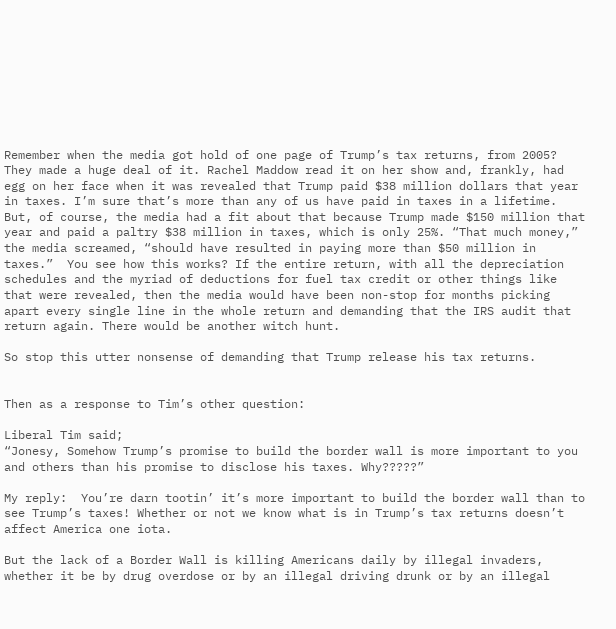Remember when the media got hold of one page of Trump’s tax returns, from 2005? They made a huge deal of it. Rachel Maddow read it on her show and, frankly, had egg on her face when it was revealed that Trump paid $38 million dollars that year in taxes. I’m sure that’s more than any of us have paid in taxes in a lifetime. But, of course, the media had a fit about that because Trump made $150 million that year and paid a paltry $38 million in taxes, which is only 25%. “That much money,” the media screamed, “should have resulted in paying more than $50 million in taxes.”  You see how this works? If the entire return, with all the depreciation schedules and the myriad of deductions for fuel tax credit or other things like that were revealed, then the media would have been non-stop for months picking apart every single line in the whole return and demanding that the IRS audit that return again. There would be another witch hunt.

So stop this utter nonsense of demanding that Trump release his tax returns.


Then as a response to Tim’s other question:

Liberal Tim said;
“Jonesy, Somehow Trump’s promise to build the border wall is more important to you and others than his promise to disclose his taxes. Why?????”

My reply:  You’re darn tootin’ it’s more important to build the border wall than to see Trump’s taxes! Whether or not we know what is in Trump’s tax returns doesn’t affect America one iota.

But the lack of a Border Wall is killing Americans daily by illegal invaders, whether it be by drug overdose or by an illegal driving drunk or by an illegal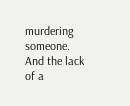murdering someone. And the lack of a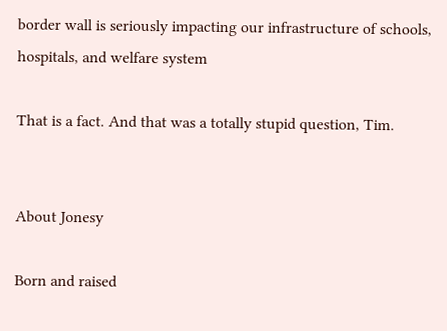border wall is seriously impacting our infrastructure of schools, hospitals, and welfare system

That is a fact. And that was a totally stupid question, Tim.


About Jonesy

Born and raised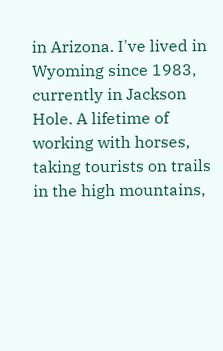in Arizona. I've lived in Wyoming since 1983, currently in Jackson Hole. A lifetime of working with horses, taking tourists on trails in the high mountains,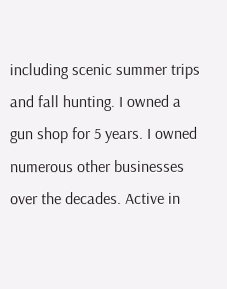including scenic summer trips and fall hunting. I owned a gun shop for 5 years. I owned numerous other businesses over the decades. Active in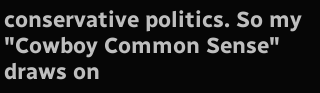conservative politics. So my "Cowboy Common Sense" draws on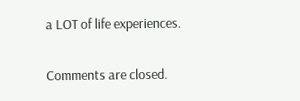a LOT of life experiences.

Comments are closed.